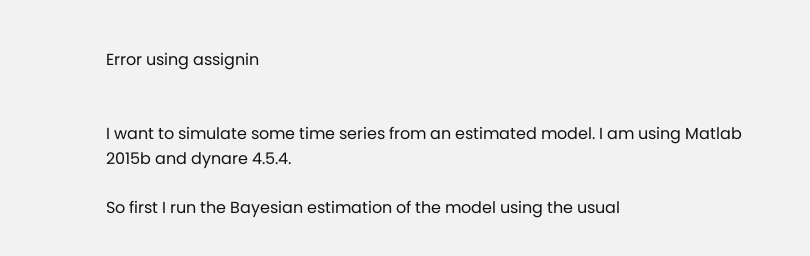Error using assignin


I want to simulate some time series from an estimated model. I am using Matlab 2015b and dynare 4.5.4.

So first I run the Bayesian estimation of the model using the usual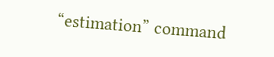“estimation” command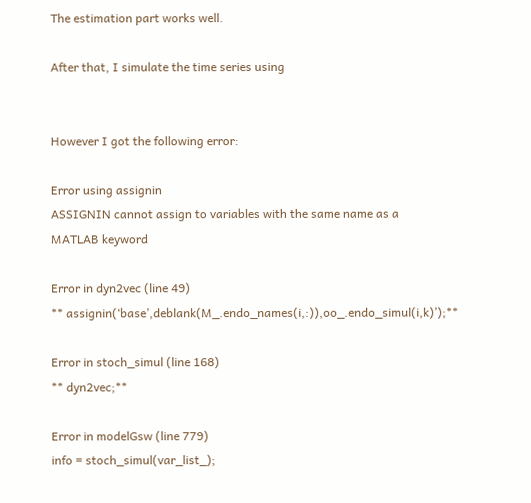The estimation part works well.

After that, I simulate the time series using


However I got the following error:

Error using assignin
ASSIGNIN cannot assign to variables with the same name as a
MATLAB keyword

Error in dyn2vec (line 49)
** assignin(‘base’,deblank(M_.endo_names(i,:)),oo_.endo_simul(i,k)’);**

Error in stoch_simul (line 168)
** dyn2vec;**

Error in modelGsw (line 779)
info = stoch_simul(var_list_);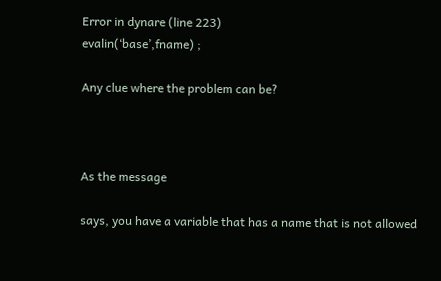Error in dynare (line 223)
evalin(‘base’,fname) ;

Any clue where the problem can be?



As the message

says, you have a variable that has a name that is not allowed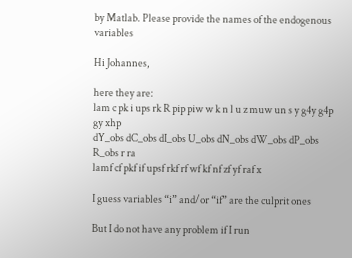by Matlab. Please provide the names of the endogenous variables

Hi Johannes,

here they are:
lam c pk i ups rk R pip piw w k n l u z muw un s y g4y g4p gy xhp
dY_obs dC_obs dI_obs U_obs dN_obs dW_obs dP_obs R_obs r ra
lamf cf pkf if upsf rkf rf wf kf nf zf yf raf x

I guess variables “i” and/or “if” are the culprit ones

But I do not have any problem if I run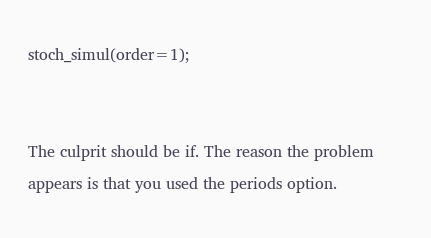stoch_simul(order=1);


The culprit should be if. The reason the problem appears is that you used the periods option.